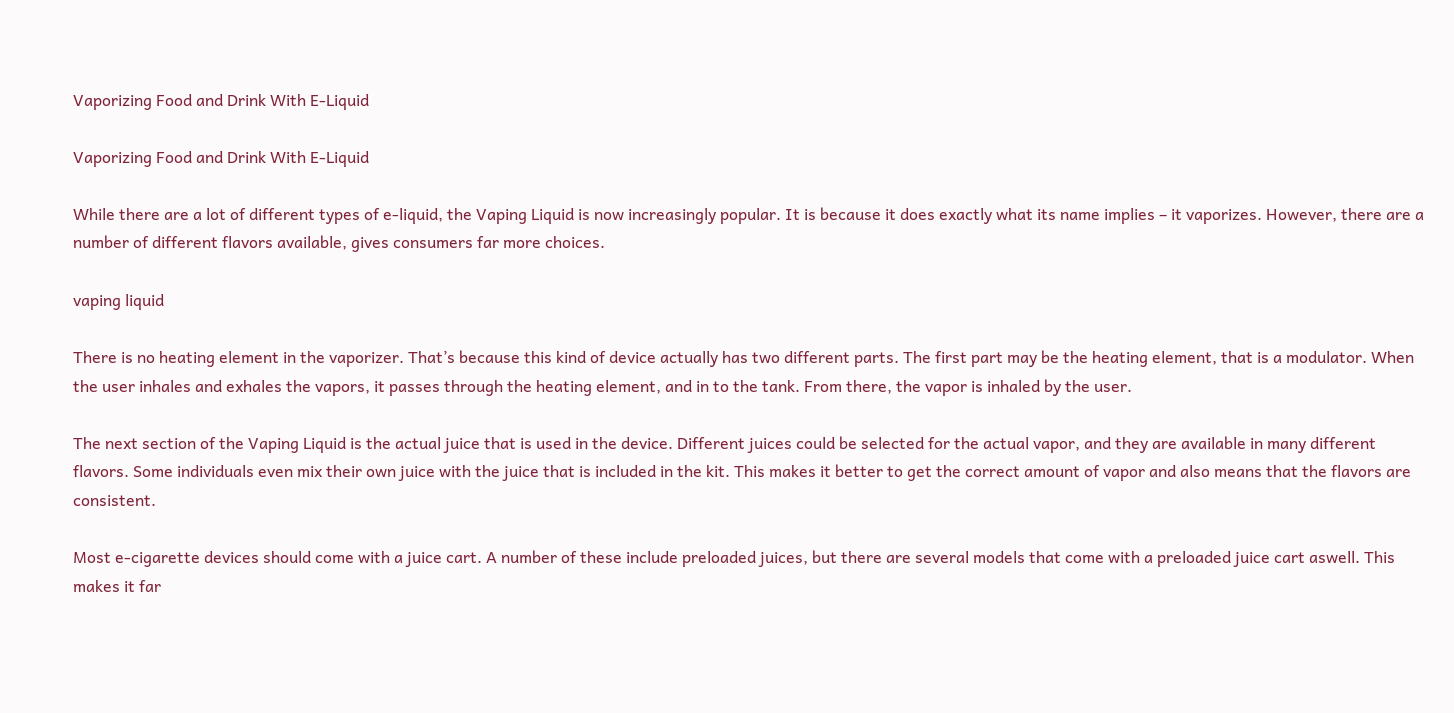Vaporizing Food and Drink With E-Liquid

Vaporizing Food and Drink With E-Liquid

While there are a lot of different types of e-liquid, the Vaping Liquid is now increasingly popular. It is because it does exactly what its name implies – it vaporizes. However, there are a number of different flavors available, gives consumers far more choices.

vaping liquid

There is no heating element in the vaporizer. That’s because this kind of device actually has two different parts. The first part may be the heating element, that is a modulator. When the user inhales and exhales the vapors, it passes through the heating element, and in to the tank. From there, the vapor is inhaled by the user.

The next section of the Vaping Liquid is the actual juice that is used in the device. Different juices could be selected for the actual vapor, and they are available in many different flavors. Some individuals even mix their own juice with the juice that is included in the kit. This makes it better to get the correct amount of vapor and also means that the flavors are consistent.

Most e-cigarette devices should come with a juice cart. A number of these include preloaded juices, but there are several models that come with a preloaded juice cart aswell. This makes it far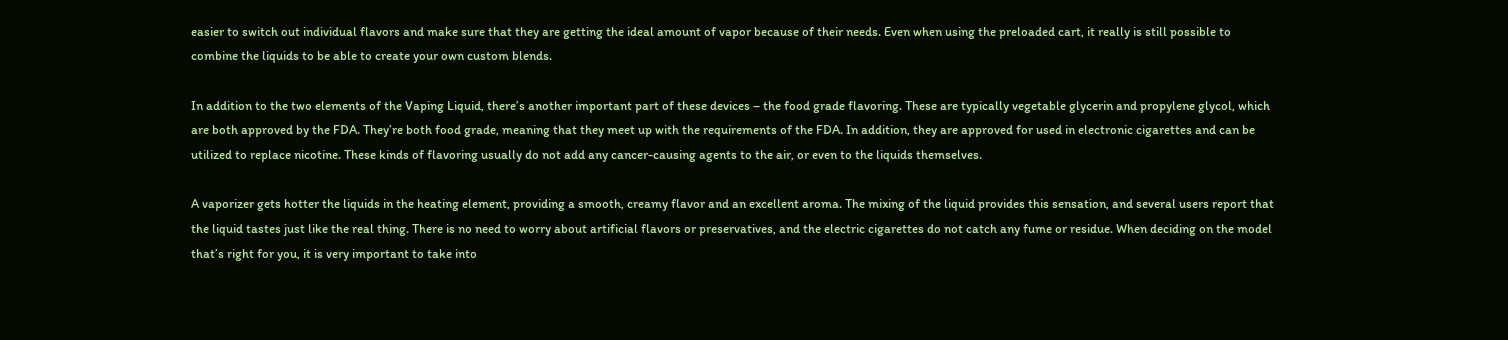easier to switch out individual flavors and make sure that they are getting the ideal amount of vapor because of their needs. Even when using the preloaded cart, it really is still possible to combine the liquids to be able to create your own custom blends.

In addition to the two elements of the Vaping Liquid, there’s another important part of these devices – the food grade flavoring. These are typically vegetable glycerin and propylene glycol, which are both approved by the FDA. They’re both food grade, meaning that they meet up with the requirements of the FDA. In addition, they are approved for used in electronic cigarettes and can be utilized to replace nicotine. These kinds of flavoring usually do not add any cancer-causing agents to the air, or even to the liquids themselves.

A vaporizer gets hotter the liquids in the heating element, providing a smooth, creamy flavor and an excellent aroma. The mixing of the liquid provides this sensation, and several users report that the liquid tastes just like the real thing. There is no need to worry about artificial flavors or preservatives, and the electric cigarettes do not catch any fume or residue. When deciding on the model that’s right for you, it is very important to take into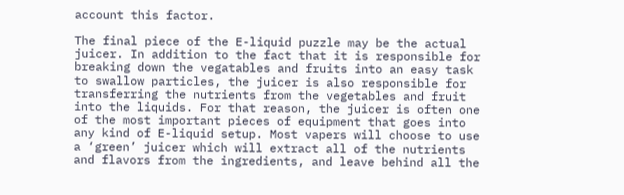account this factor.

The final piece of the E-liquid puzzle may be the actual juicer. In addition to the fact that it is responsible for breaking down the vegatables and fruits into an easy task to swallow particles, the juicer is also responsible for transferring the nutrients from the vegetables and fruit into the liquids. For that reason, the juicer is often one of the most important pieces of equipment that goes into any kind of E-liquid setup. Most vapers will choose to use a ‘green’ juicer which will extract all of the nutrients and flavors from the ingredients, and leave behind all the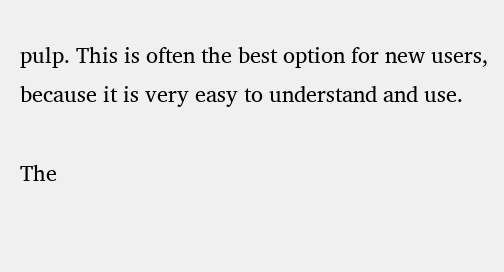pulp. This is often the best option for new users, because it is very easy to understand and use.

The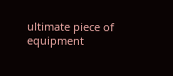ultimate piece of equipment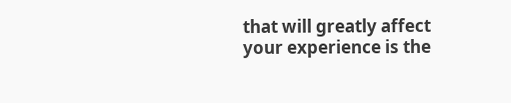that will greatly affect your experience is the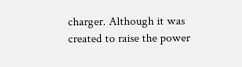charger. Although it was created to raise the power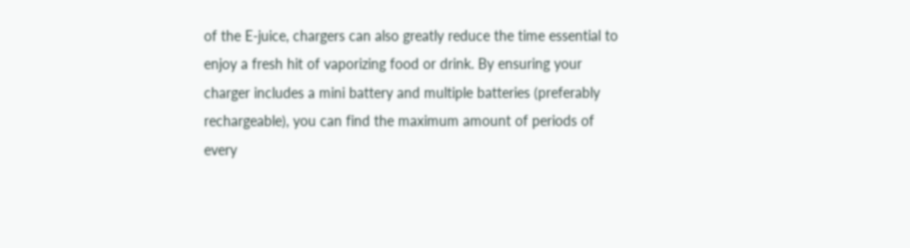of the E-juice, chargers can also greatly reduce the time essential to enjoy a fresh hit of vaporizing food or drink. By ensuring your charger includes a mini battery and multiple batteries (preferably rechargeable), you can find the maximum amount of periods of every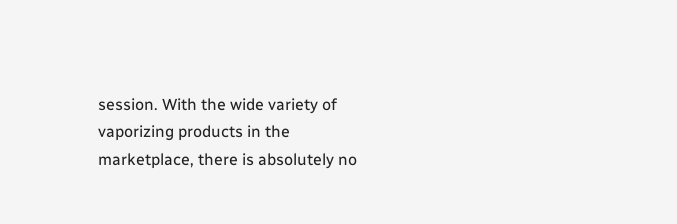session. With the wide variety of vaporizing products in the marketplace, there is absolutely no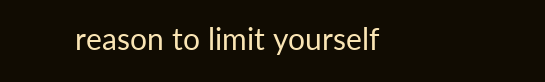reason to limit yourself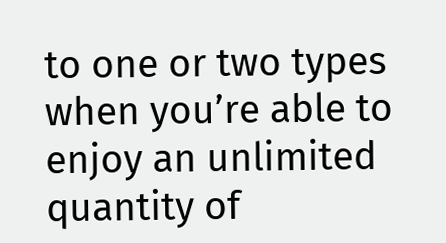to one or two types when you’re able to enjoy an unlimited quantity of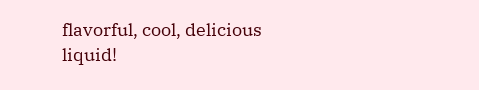flavorful, cool, delicious liquid!